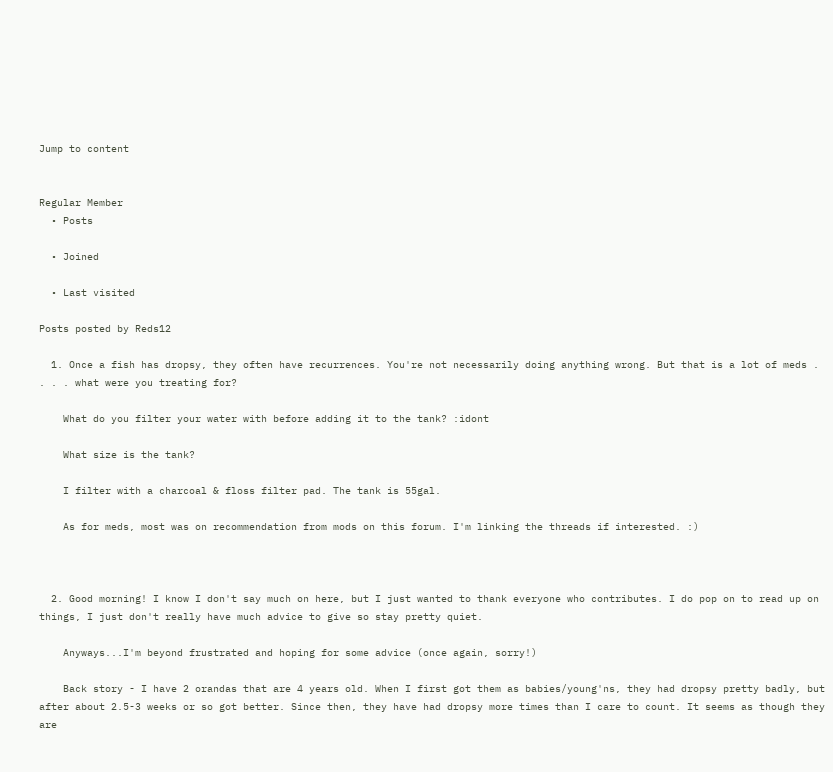Jump to content


Regular Member
  • Posts

  • Joined

  • Last visited

Posts posted by Reds12

  1. Once a fish has dropsy, they often have recurrences. You're not necessarily doing anything wrong. But that is a lot of meds . . . . what were you treating for?

    What do you filter your water with before adding it to the tank? :idont

    What size is the tank?

    I filter with a charcoal & floss filter pad. The tank is 55gal.

    As for meds, most was on recommendation from mods on this forum. I'm linking the threads if interested. :)



  2. Good morning! I know I don't say much on here, but I just wanted to thank everyone who contributes. I do pop on to read up on things, I just don't really have much advice to give so stay pretty quiet.

    Anyways...I'm beyond frustrated and hoping for some advice (once again, sorry!)

    Back story - I have 2 orandas that are 4 years old. When I first got them as babies/young'ns, they had dropsy pretty badly, but after about 2.5-3 weeks or so got better. Since then, they have had dropsy more times than I care to count. It seems as though they are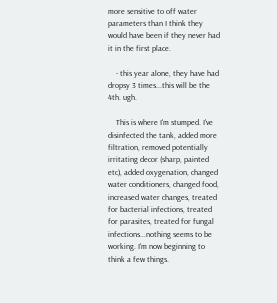more sensitive to off water parameters than I think they would have been if they never had it in the first place.

    - this year alone, they have had dropsy 3 times...this will be the 4th. ugh.

    This is where I'm stumped. I've disinfected the tank, added more filtration, removed potentially irritating decor (sharp, painted etc), added oxygenation, changed water conditioners, changed food, increased water changes, treated for bacterial infections, treated for parasites, treated for fungal infections...nothing seems to be working. I'm now beginning to think a few things.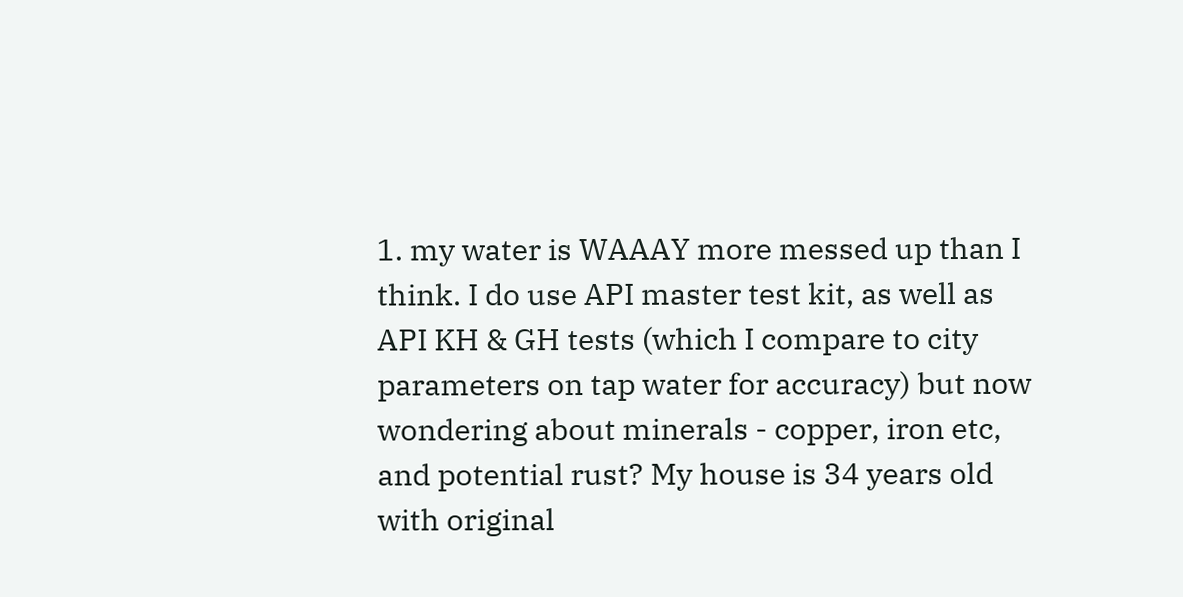1. my water is WAAAY more messed up than I think. I do use API master test kit, as well as API KH & GH tests (which I compare to city parameters on tap water for accuracy) but now wondering about minerals - copper, iron etc, and potential rust? My house is 34 years old with original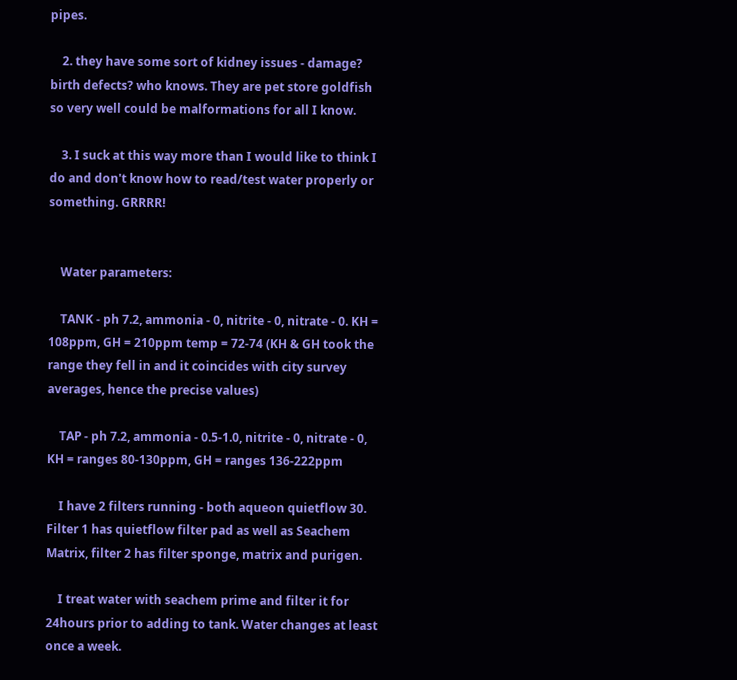pipes.

    2. they have some sort of kidney issues - damage? birth defects? who knows. They are pet store goldfish so very well could be malformations for all I know.

    3. I suck at this way more than I would like to think I do and don't know how to read/test water properly or something. GRRRR!


    Water parameters:

    TANK - ph 7.2, ammonia - 0, nitrite - 0, nitrate - 0. KH = 108ppm, GH = 210ppm temp = 72-74 (KH & GH took the range they fell in and it coincides with city survey averages, hence the precise values)

    TAP - ph 7.2, ammonia - 0.5-1.0, nitrite - 0, nitrate - 0, KH = ranges 80-130ppm, GH = ranges 136-222ppm

    I have 2 filters running - both aqueon quietflow 30. Filter 1 has quietflow filter pad as well as Seachem Matrix, filter 2 has filter sponge, matrix and purigen.

    I treat water with seachem prime and filter it for 24hours prior to adding to tank. Water changes at least once a week.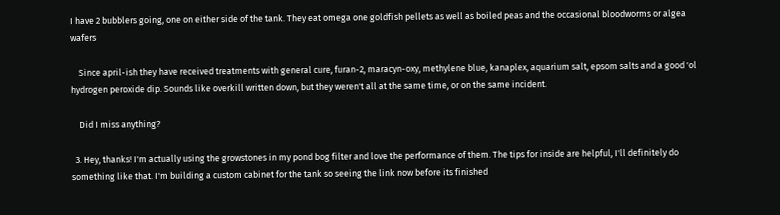I have 2 bubblers going, one on either side of the tank. They eat omega one goldfish pellets as well as boiled peas and the occasional bloodworms or algea wafers

    Since april-ish they have received treatments with general cure, furan-2, maracyn-oxy, methylene blue, kanaplex, aquarium salt, epsom salts and a good 'ol hydrogen peroxide dip. Sounds like overkill written down, but they weren't all at the same time, or on the same incident.

    Did I miss anything?

  3. Hey, thanks! I'm actually using the growstones in my pond bog filter and love the performance of them. The tips for inside are helpful, I'll definitely do something like that. I'm building a custom cabinet for the tank so seeing the link now before its finished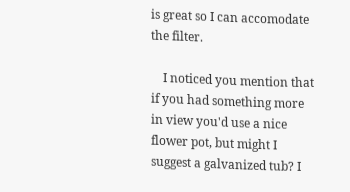is great so I can accomodate the filter.

    I noticed you mention that if you had something more in view you'd use a nice flower pot, but might I suggest a galvanized tub? I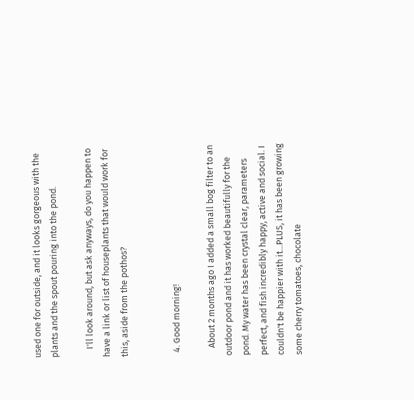used one for outside, and it looks gorgeous with the plants and the spout pouring into the pond.

    I'll look around, but ask anyways, do you happen to have a link or list of houseplants that would work for this, aside from the pothos?


  4. Good morning!

    About 2 months ago I added a small bog filter to an outdoor pond and it has worked beautifully for the pond. My water has been crystal clear, parameters perfect, and fish incredibly happy, active and social. I couldn't be happier with it...PLUS, it has been growing some cherry tomatoes, chocolate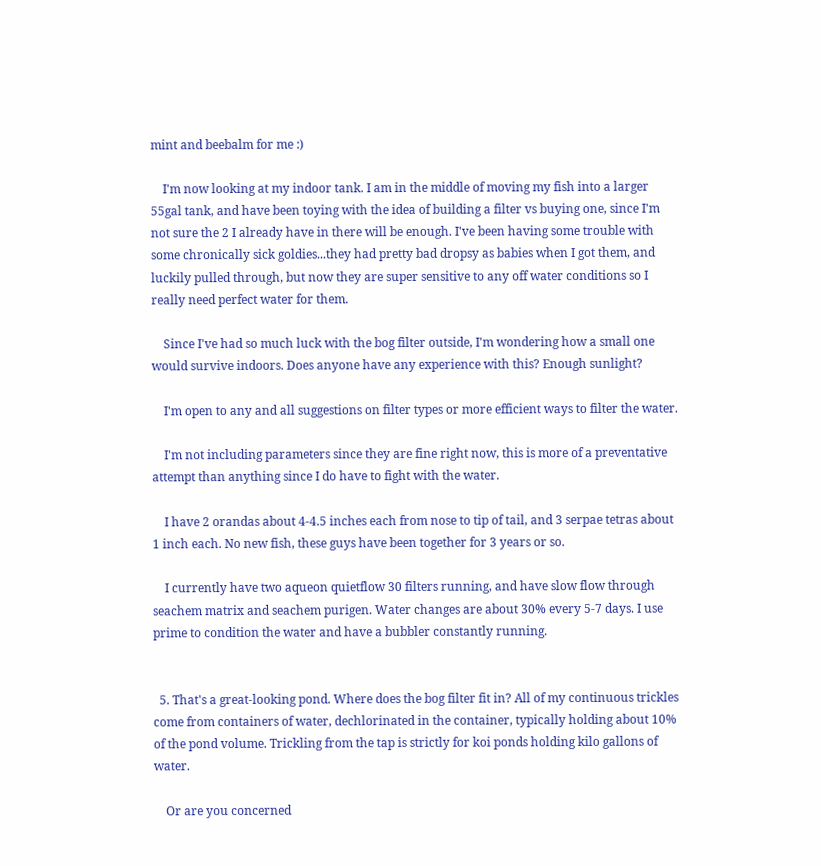mint and beebalm for me :)

    I'm now looking at my indoor tank. I am in the middle of moving my fish into a larger 55gal tank, and have been toying with the idea of building a filter vs buying one, since I'm not sure the 2 I already have in there will be enough. I've been having some trouble with some chronically sick goldies...they had pretty bad dropsy as babies when I got them, and luckily pulled through, but now they are super sensitive to any off water conditions so I really need perfect water for them.

    Since I've had so much luck with the bog filter outside, I'm wondering how a small one would survive indoors. Does anyone have any experience with this? Enough sunlight?

    I'm open to any and all suggestions on filter types or more efficient ways to filter the water.

    I'm not including parameters since they are fine right now, this is more of a preventative attempt than anything since I do have to fight with the water.

    I have 2 orandas about 4-4.5 inches each from nose to tip of tail, and 3 serpae tetras about 1 inch each. No new fish, these guys have been together for 3 years or so.

    I currently have two aqueon quietflow 30 filters running, and have slow flow through seachem matrix and seachem purigen. Water changes are about 30% every 5-7 days. I use prime to condition the water and have a bubbler constantly running.


  5. That's a great-looking pond. Where does the bog filter fit in? All of my continuous trickles come from containers of water, dechlorinated in the container, typically holding about 10% of the pond volume. Trickling from the tap is strictly for koi ponds holding kilo gallons of water.

    Or are you concerned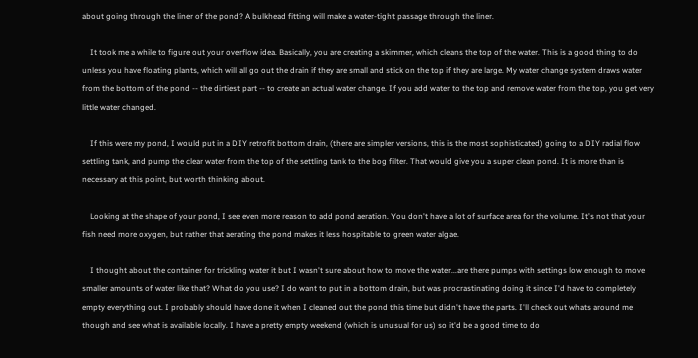about going through the liner of the pond? A bulkhead fitting will make a water-tight passage through the liner.

    It took me a while to figure out your overflow idea. Basically, you are creating a skimmer, which cleans the top of the water. This is a good thing to do unless you have floating plants, which will all go out the drain if they are small and stick on the top if they are large. My water change system draws water from the bottom of the pond -- the dirtiest part -- to create an actual water change. If you add water to the top and remove water from the top, you get very little water changed.

    If this were my pond, I would put in a DIY retrofit bottom drain, (there are simpler versions, this is the most sophisticated) going to a DIY radial flow settling tank, and pump the clear water from the top of the settling tank to the bog filter. That would give you a super clean pond. It is more than is necessary at this point, but worth thinking about.

    Looking at the shape of your pond, I see even more reason to add pond aeration. You don't have a lot of surface area for the volume. It's not that your fish need more oxygen, but rather that aerating the pond makes it less hospitable to green water algae.

    I thought about the container for trickling water it but I wasn't sure about how to move the water...are there pumps with settings low enough to move smaller amounts of water like that? What do you use? I do want to put in a bottom drain, but was procrastinating doing it since I'd have to completely empty everything out. I probably should have done it when I cleaned out the pond this time but didn't have the parts. I'll check out whats around me though and see what is available locally. I have a pretty empty weekend (which is unusual for us) so it'd be a good time to do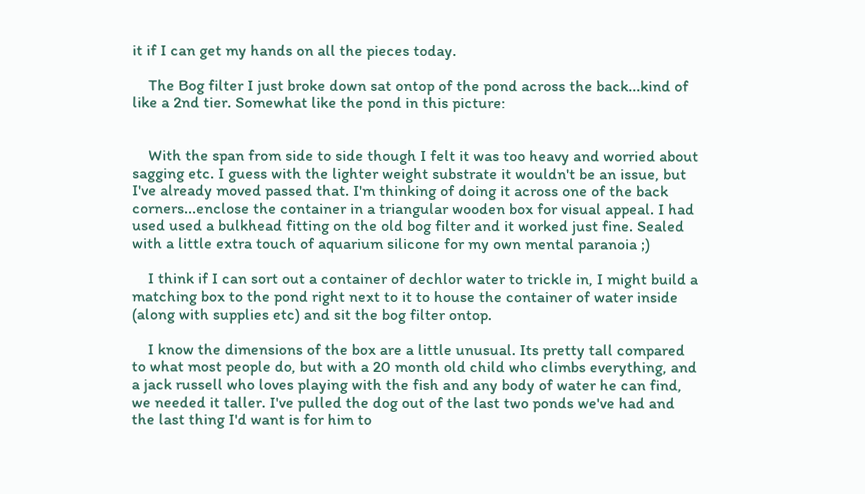it if I can get my hands on all the pieces today.

    The Bog filter I just broke down sat ontop of the pond across the back...kind of like a 2nd tier. Somewhat like the pond in this picture:


    With the span from side to side though I felt it was too heavy and worried about sagging etc. I guess with the lighter weight substrate it wouldn't be an issue, but I've already moved passed that. I'm thinking of doing it across one of the back corners...enclose the container in a triangular wooden box for visual appeal. I had used used a bulkhead fitting on the old bog filter and it worked just fine. Sealed with a little extra touch of aquarium silicone for my own mental paranoia ;)

    I think if I can sort out a container of dechlor water to trickle in, I might build a matching box to the pond right next to it to house the container of water inside (along with supplies etc) and sit the bog filter ontop.

    I know the dimensions of the box are a little unusual. Its pretty tall compared to what most people do, but with a 20 month old child who climbs everything, and a jack russell who loves playing with the fish and any body of water he can find, we needed it taller. I've pulled the dog out of the last two ponds we've had and the last thing I'd want is for him to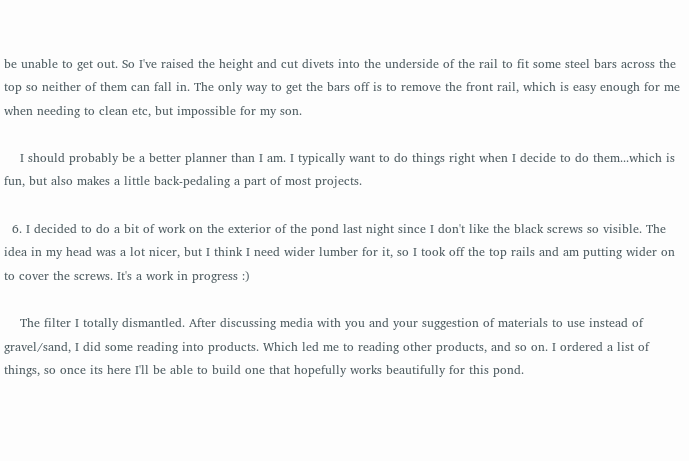be unable to get out. So I've raised the height and cut divets into the underside of the rail to fit some steel bars across the top so neither of them can fall in. The only way to get the bars off is to remove the front rail, which is easy enough for me when needing to clean etc, but impossible for my son.

    I should probably be a better planner than I am. I typically want to do things right when I decide to do them...which is fun, but also makes a little back-pedaling a part of most projects.

  6. I decided to do a bit of work on the exterior of the pond last night since I don't like the black screws so visible. The idea in my head was a lot nicer, but I think I need wider lumber for it, so I took off the top rails and am putting wider on to cover the screws. It's a work in progress :)

    The filter I totally dismantled. After discussing media with you and your suggestion of materials to use instead of gravel/sand, I did some reading into products. Which led me to reading other products, and so on. I ordered a list of things, so once its here I'll be able to build one that hopefully works beautifully for this pond.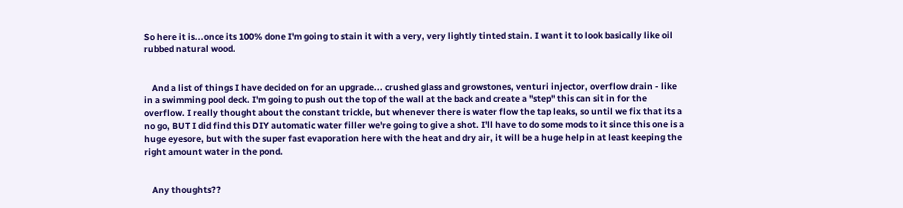So here it is...once its 100% done I'm going to stain it with a very, very lightly tinted stain. I want it to look basically like oil rubbed natural wood.


    And a list of things I have decided on for an upgrade... crushed glass and growstones, venturi injector, overflow drain - like in a swimming pool deck. I'm going to push out the top of the wall at the back and create a "step" this can sit in for the overflow. I really thought about the constant trickle, but whenever there is water flow the tap leaks, so until we fix that its a no go, BUT I did find this DIY automatic water filler we're going to give a shot. I'll have to do some mods to it since this one is a huge eyesore, but with the super fast evaporation here with the heat and dry air, it will be a huge help in at least keeping the right amount water in the pond.


    Any thoughts??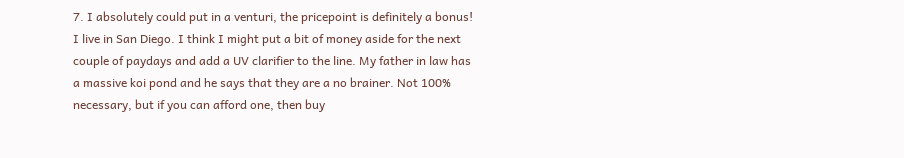7. I absolutely could put in a venturi, the pricepoint is definitely a bonus! I live in San Diego. I think I might put a bit of money aside for the next couple of paydays and add a UV clarifier to the line. My father in law has a massive koi pond and he says that they are a no brainer. Not 100% necessary, but if you can afford one, then buy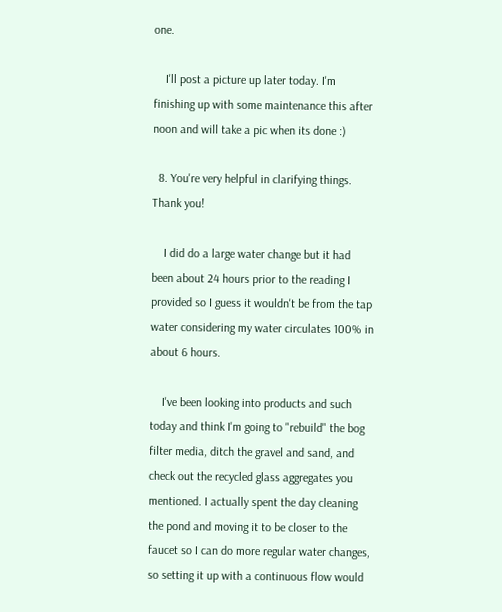one.

    I'll post a picture up later today. I'm finishing up with some maintenance this after noon and will take a pic when its done :)

  8. You're very helpful in clarifying things. Thank you!

    I did do a large water change but it had been about 24 hours prior to the reading I provided so I guess it wouldn't be from the tap water considering my water circulates 100% in about 6 hours.

    I've been looking into products and such today and think I'm going to "rebuild" the bog filter media, ditch the gravel and sand, and check out the recycled glass aggregates you mentioned. I actually spent the day cleaning the pond and moving it to be closer to the faucet so I can do more regular water changes, so setting it up with a continuous flow would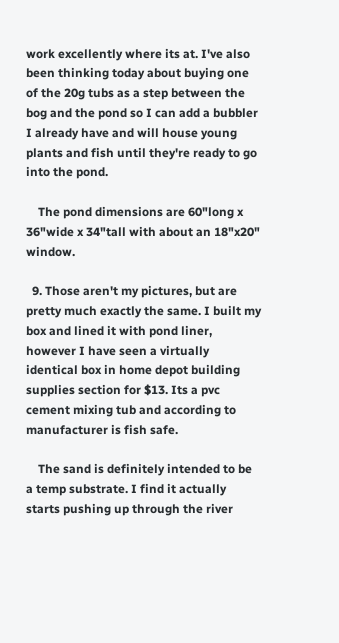work excellently where its at. I've also been thinking today about buying one of the 20g tubs as a step between the bog and the pond so I can add a bubbler I already have and will house young plants and fish until they're ready to go into the pond.

    The pond dimensions are 60"long x 36"wide x 34"tall with about an 18"x20" window.

  9. Those aren't my pictures, but are pretty much exactly the same. I built my box and lined it with pond liner, however I have seen a virtually identical box in home depot building supplies section for $13. Its a pvc cement mixing tub and according to manufacturer is fish safe.

    The sand is definitely intended to be a temp substrate. I find it actually starts pushing up through the river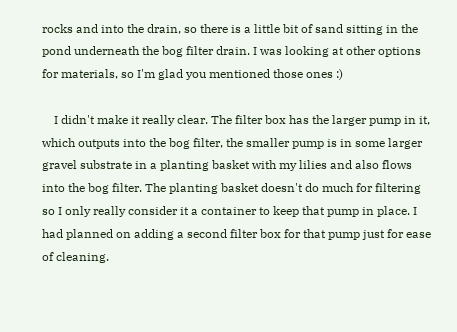rocks and into the drain, so there is a little bit of sand sitting in the pond underneath the bog filter drain. I was looking at other options for materials, so I'm glad you mentioned those ones :)

    I didn't make it really clear. The filter box has the larger pump in it, which outputs into the bog filter, the smaller pump is in some larger gravel substrate in a planting basket with my lilies and also flows into the bog filter. The planting basket doesn't do much for filtering so I only really consider it a container to keep that pump in place. I had planned on adding a second filter box for that pump just for ease of cleaning.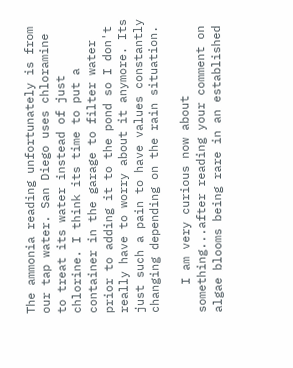The ammonia reading unfortunately is from our tap water. San Diego uses chloramine to treat its water instead of just chlorine. I think its time to put a container in the garage to filter water prior to adding it to the pond so I don't really have to worry about it anymore. Its just such a pain to have values constantly changing depending on the rain situation.

    I am very curious now about something...after reading your comment on algae blooms being rare in an established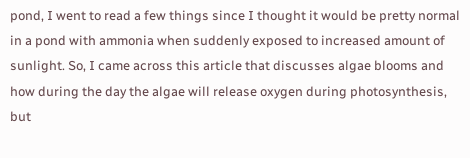pond, I went to read a few things since I thought it would be pretty normal in a pond with ammonia when suddenly exposed to increased amount of sunlight. So, I came across this article that discusses algae blooms and how during the day the algae will release oxygen during photosynthesis, but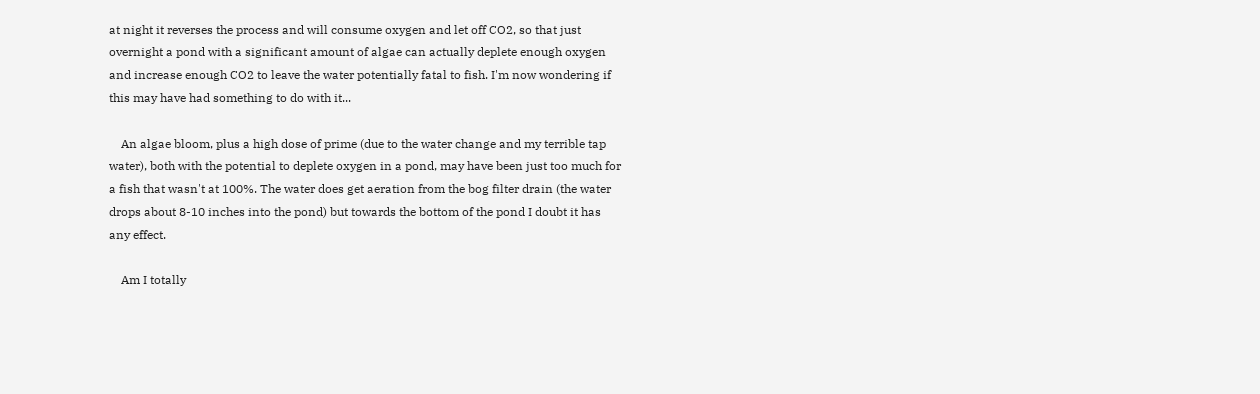at night it reverses the process and will consume oxygen and let off CO2, so that just overnight a pond with a significant amount of algae can actually deplete enough oxygen and increase enough CO2 to leave the water potentially fatal to fish. I'm now wondering if this may have had something to do with it...

    An algae bloom, plus a high dose of prime (due to the water change and my terrible tap water), both with the potential to deplete oxygen in a pond, may have been just too much for a fish that wasn't at 100%. The water does get aeration from the bog filter drain (the water drops about 8-10 inches into the pond) but towards the bottom of the pond I doubt it has any effect.

    Am I totally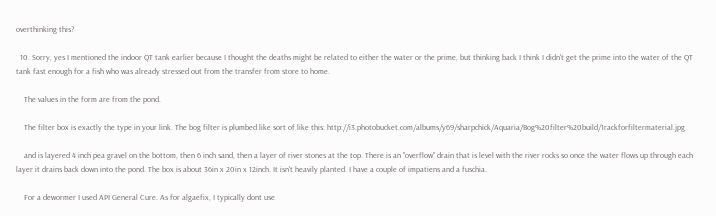overthinking this?

  10. Sorry, yes I mentioned the indoor QT tank earlier because I thought the deaths might be related to either the water or the prime, but thinking back I think I didn't get the prime into the water of the QT tank fast enough for a fish who was already stressed out from the transfer from store to home.

    The values in the form are from the pond.

    The filter box is exactly the type in your link. The bog filter is plumbed like sort of like this: http://i3.photobucket.com/albums/y69/sharpchick/Aquaria/Bog%20filter%20build/1rackforfiltermaterial.jpg

    and is layered 4 inch pea gravel on the bottom, then 6 inch sand, then a layer of river stones at the top. There is an "overflow" drain that is level with the river rocks so once the water flows up through each layer it drains back down into the pond. The box is about 36in x 20in x 12inch. It isn't heavily planted. I have a couple of impatiens and a fuschia.

    For a dewormer I used API General Cure. As for algaefix, I typically dont use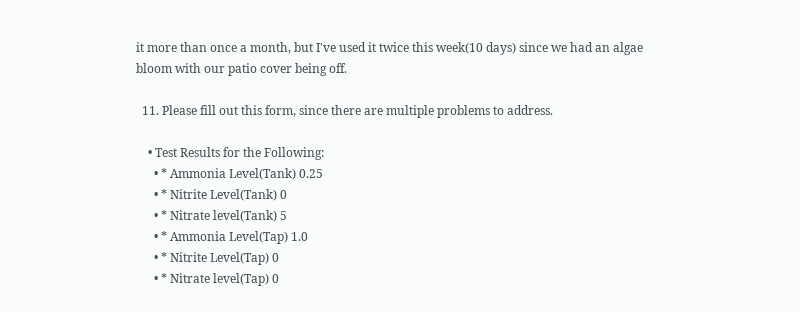it more than once a month, but I've used it twice this week(10 days) since we had an algae bloom with our patio cover being off.

  11. Please fill out this form, since there are multiple problems to address.

    • Test Results for the Following:
      • * Ammonia Level(Tank) 0.25
      • * Nitrite Level(Tank) 0
      • * Nitrate level(Tank) 5
      • * Ammonia Level(Tap) 1.0
      • * Nitrite Level(Tap) 0
      • * Nitrate level(Tap) 0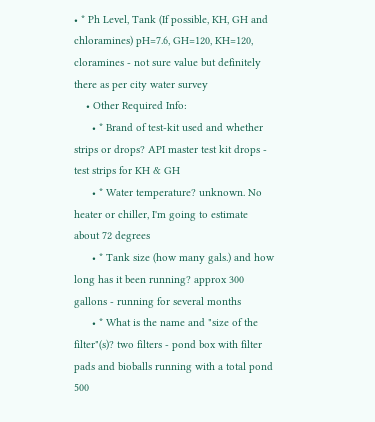• * Ph Level, Tank (If possible, KH, GH and chloramines) pH=7.6, GH=120, KH=120, cloramines - not sure value but definitely there as per city water survey
    • Other Required Info:
      • * Brand of test-kit used and whether strips or drops? API master test kit drops - test strips for KH & GH
      • * Water temperature? unknown. No heater or chiller, I'm going to estimate about 72 degrees
      • * Tank size (how many gals.) and how long has it been running? approx 300 gallons - running for several months
      • * What is the name and "size of the filter"(s)? two filters - pond box with filter pads and bioballs running with a total pond 500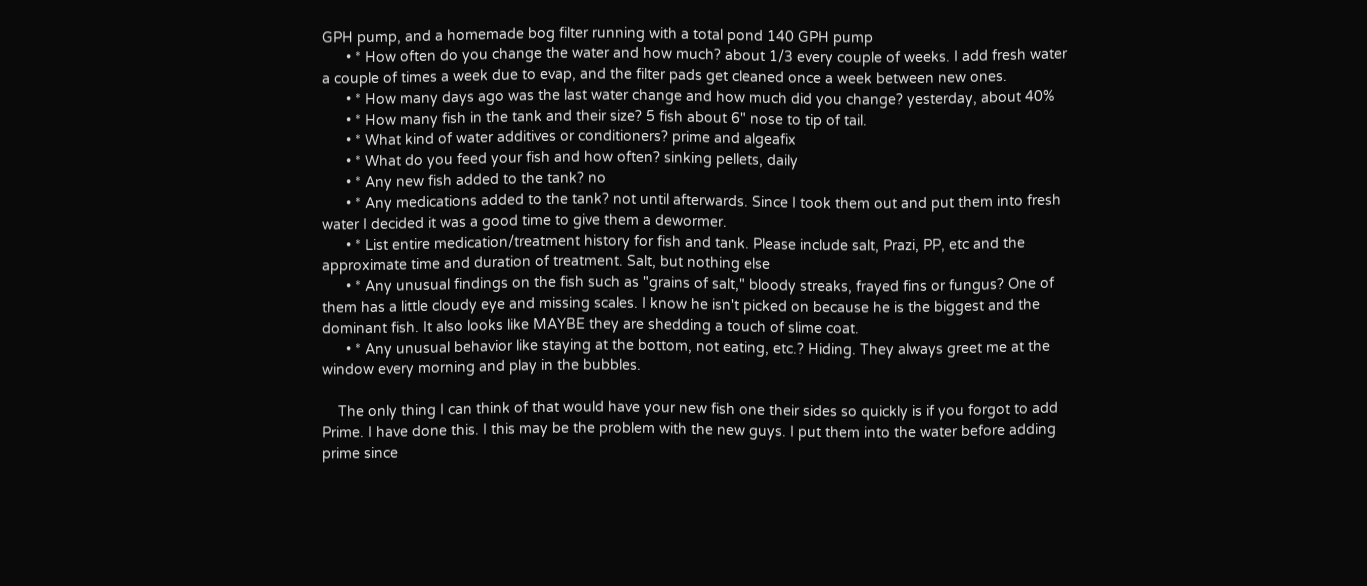GPH pump, and a homemade bog filter running with a total pond 140 GPH pump
      • * How often do you change the water and how much? about 1/3 every couple of weeks. I add fresh water a couple of times a week due to evap, and the filter pads get cleaned once a week between new ones.
      • * How many days ago was the last water change and how much did you change? yesterday, about 40%
      • * How many fish in the tank and their size? 5 fish about 6" nose to tip of tail.
      • * What kind of water additives or conditioners? prime and algeafix
      • * What do you feed your fish and how often? sinking pellets, daily
      • * Any new fish added to the tank? no
      • * Any medications added to the tank? not until afterwards. Since I took them out and put them into fresh water I decided it was a good time to give them a dewormer.
      • * List entire medication/treatment history for fish and tank. Please include salt, Prazi, PP, etc and the approximate time and duration of treatment. Salt, but nothing else
      • * Any unusual findings on the fish such as "grains of salt," bloody streaks, frayed fins or fungus? One of them has a little cloudy eye and missing scales. I know he isn't picked on because he is the biggest and the dominant fish. It also looks like MAYBE they are shedding a touch of slime coat.
      • * Any unusual behavior like staying at the bottom, not eating, etc.? Hiding. They always greet me at the window every morning and play in the bubbles.

    The only thing I can think of that would have your new fish one their sides so quickly is if you forgot to add Prime. I have done this. I this may be the problem with the new guys. I put them into the water before adding prime since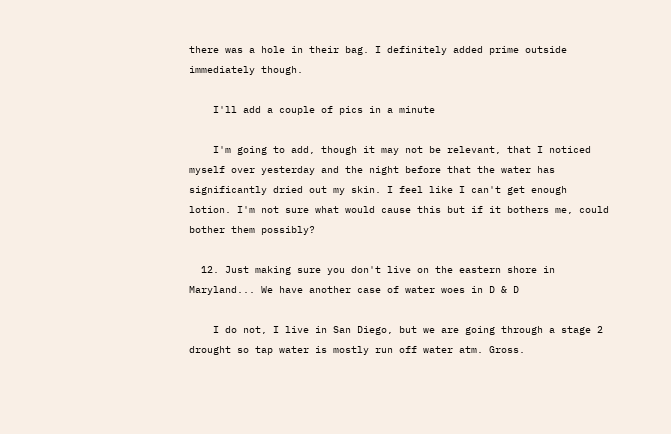there was a hole in their bag. I definitely added prime outside immediately though.

    I'll add a couple of pics in a minute

    I'm going to add, though it may not be relevant, that I noticed myself over yesterday and the night before that the water has significantly dried out my skin. I feel like I can't get enough lotion. I'm not sure what would cause this but if it bothers me, could bother them possibly?

  12. Just making sure you don't live on the eastern shore in Maryland... We have another case of water woes in D & D

    I do not, I live in San Diego, but we are going through a stage 2 drought so tap water is mostly run off water atm. Gross.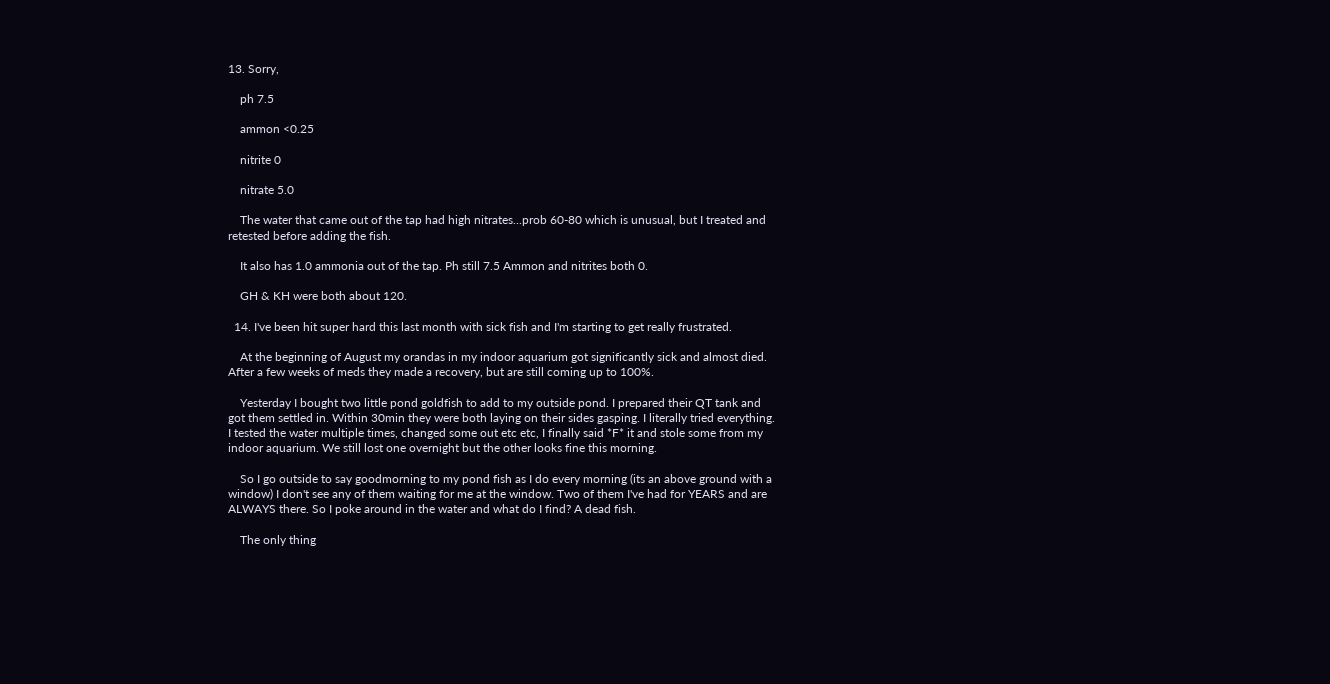13. Sorry,

    ph 7.5

    ammon <0.25

    nitrite 0

    nitrate 5.0

    The water that came out of the tap had high nitrates...prob 60-80 which is unusual, but I treated and retested before adding the fish.

    It also has 1.0 ammonia out of the tap. Ph still 7.5 Ammon and nitrites both 0.

    GH & KH were both about 120.

  14. I've been hit super hard this last month with sick fish and I'm starting to get really frustrated.

    At the beginning of August my orandas in my indoor aquarium got significantly sick and almost died. After a few weeks of meds they made a recovery, but are still coming up to 100%.

    Yesterday I bought two little pond goldfish to add to my outside pond. I prepared their QT tank and got them settled in. Within 30min they were both laying on their sides gasping. I literally tried everything. I tested the water multiple times, changed some out etc etc, I finally said *F* it and stole some from my indoor aquarium. We still lost one overnight but the other looks fine this morning.

    So I go outside to say goodmorning to my pond fish as I do every morning (its an above ground with a window) I don't see any of them waiting for me at the window. Two of them I've had for YEARS and are ALWAYS there. So I poke around in the water and what do I find? A dead fish.

    The only thing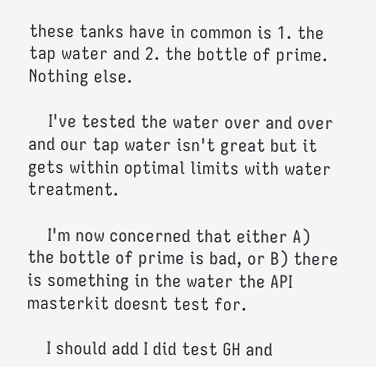these tanks have in common is 1. the tap water and 2. the bottle of prime. Nothing else.

    I've tested the water over and over and our tap water isn't great but it gets within optimal limits with water treatment.

    I'm now concerned that either A) the bottle of prime is bad, or B) there is something in the water the API masterkit doesnt test for.

    I should add I did test GH and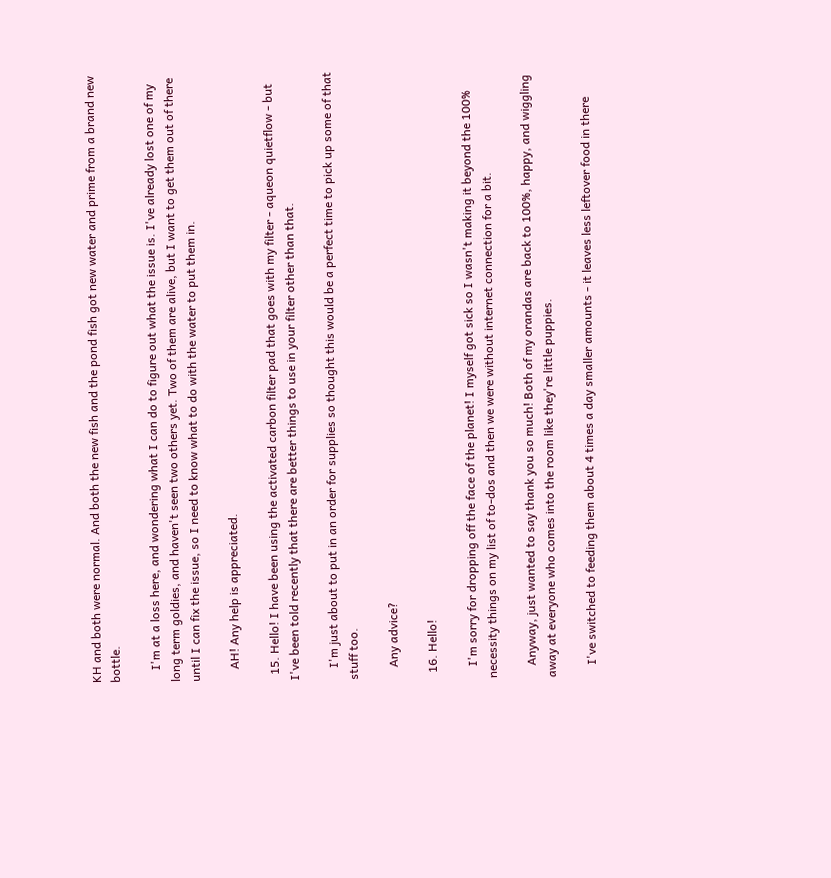KH and both were normal. And both the new fish and the pond fish got new water and prime from a brand new bottle.

    I'm at a loss here, and wondering what I can do to figure out what the issue is. I've already lost one of my long term goldies, and haven't seen two others yet. Two of them are alive, but I want to get them out of there until I can fix the issue, so I need to know what to do with the water to put them in.

    AH! Any help is appreciated.

  15. Hello! I have been using the activated carbon filter pad that goes with my filter - aqueon quietflow - but I've been told recently that there are better things to use in your filter other than that.

    I'm just about to put in an order for supplies so thought this would be a perfect time to pick up some of that stuff too.

    Any advice?

  16. Hello!

    I'm sorry for dropping off the face of the planet! I myself got sick so I wasn't making it beyond the 100% necessity things on my list of to-dos and then we were without internet connection for a bit.

    Anyway, just wanted to say thank you so much! Both of my orandas are back to 100%, happy, and wiggling away at everyone who comes into the room like they're little puppies.

    I've switched to feeding them about 4 times a day smaller amounts - it leaves less leftover food in there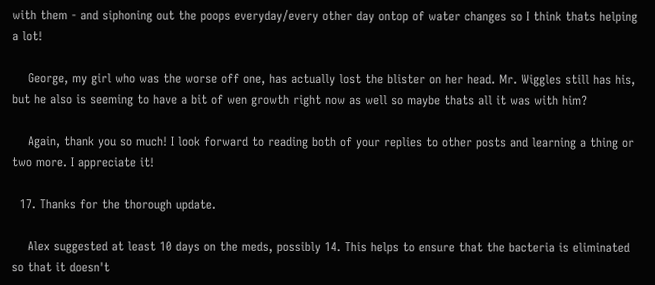with them - and siphoning out the poops everyday/every other day ontop of water changes so I think thats helping a lot!

    George, my girl who was the worse off one, has actually lost the blister on her head. Mr. Wiggles still has his, but he also is seeming to have a bit of wen growth right now as well so maybe thats all it was with him?

    Again, thank you so much! I look forward to reading both of your replies to other posts and learning a thing or two more. I appreciate it!

  17. Thanks for the thorough update.

    Alex suggested at least 10 days on the meds, possibly 14. This helps to ensure that the bacteria is eliminated so that it doesn't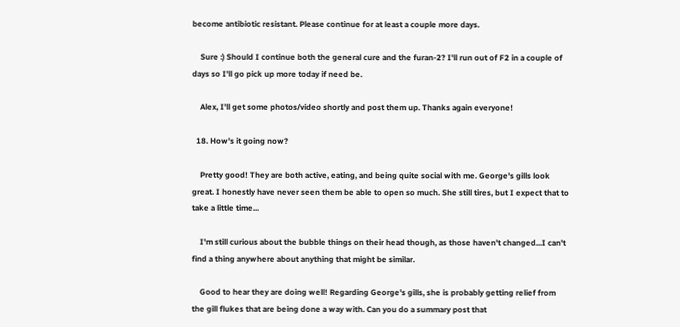become antibiotic resistant. Please continue for at least a couple more days.

    Sure :) Should I continue both the general cure and the furan-2? I'll run out of F2 in a couple of days so I'll go pick up more today if need be.

    Alex, I'll get some photos/video shortly and post them up. Thanks again everyone!

  18. How's it going now?

    Pretty good! They are both active, eating, and being quite social with me. George's gills look great. I honestly have never seen them be able to open so much. She still tires, but I expect that to take a little time...

    I'm still curious about the bubble things on their head though, as those haven't changed...I can't find a thing anywhere about anything that might be similar.

    Good to hear they are doing well! Regarding George's gills, she is probably getting relief from the gill flukes that are being done a way with. Can you do a summary post that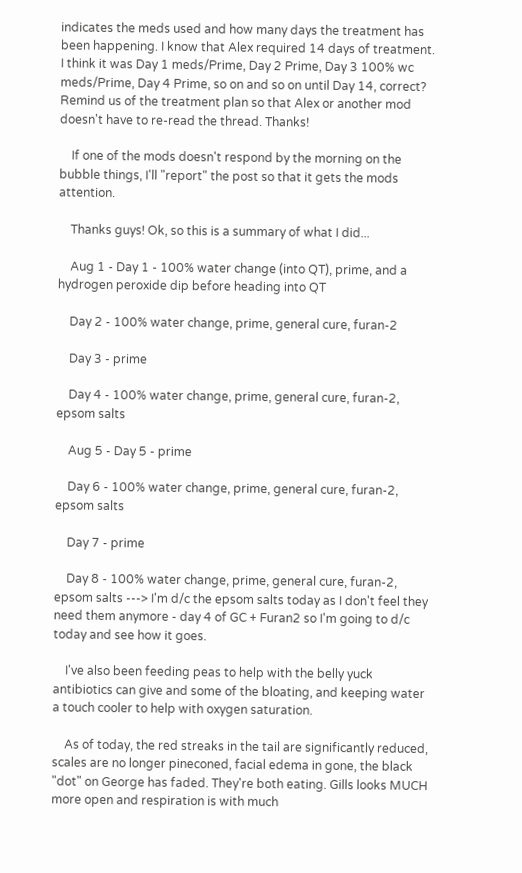indicates the meds used and how many days the treatment has been happening. I know that Alex required 14 days of treatment. I think it was Day 1 meds/Prime, Day 2 Prime, Day 3 100% wc meds/Prime, Day 4 Prime, so on and so on until Day 14, correct? Remind us of the treatment plan so that Alex or another mod doesn't have to re-read the thread. Thanks!

    If one of the mods doesn't respond by the morning on the bubble things, I'll "report" the post so that it gets the mods attention.

    Thanks guys! Ok, so this is a summary of what I did...

    Aug 1 - Day 1 - 100% water change (into QT), prime, and a hydrogen peroxide dip before heading into QT

    Day 2 - 100% water change, prime, general cure, furan-2

    Day 3 - prime

    Day 4 - 100% water change, prime, general cure, furan-2, epsom salts

    Aug 5 - Day 5 - prime

    Day 6 - 100% water change, prime, general cure, furan-2, epsom salts

    Day 7 - prime

    Day 8 - 100% water change, prime, general cure, furan-2, epsom salts ---> I'm d/c the epsom salts today as I don't feel they need them anymore - day 4 of GC + Furan2 so I'm going to d/c today and see how it goes.

    I've also been feeding peas to help with the belly yuck antibiotics can give and some of the bloating, and keeping water a touch cooler to help with oxygen saturation.

    As of today, the red streaks in the tail are significantly reduced, scales are no longer pineconed, facial edema in gone, the black "dot" on George has faded. They're both eating. Gills looks MUCH more open and respiration is with much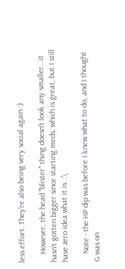less effort. They're also being very social again :)

    However, the head "blister" thing doesn't look any smaller...it hasn't gotten bigger since starting meds, which is great, but I still have zero idea what it is. :\

    Note - the HP dip was before I knew what to do, and I thought G was on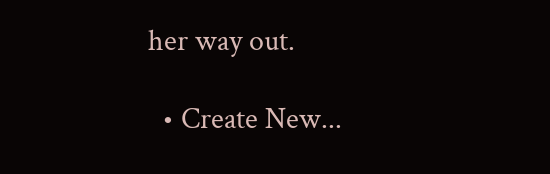her way out.

  • Create New...